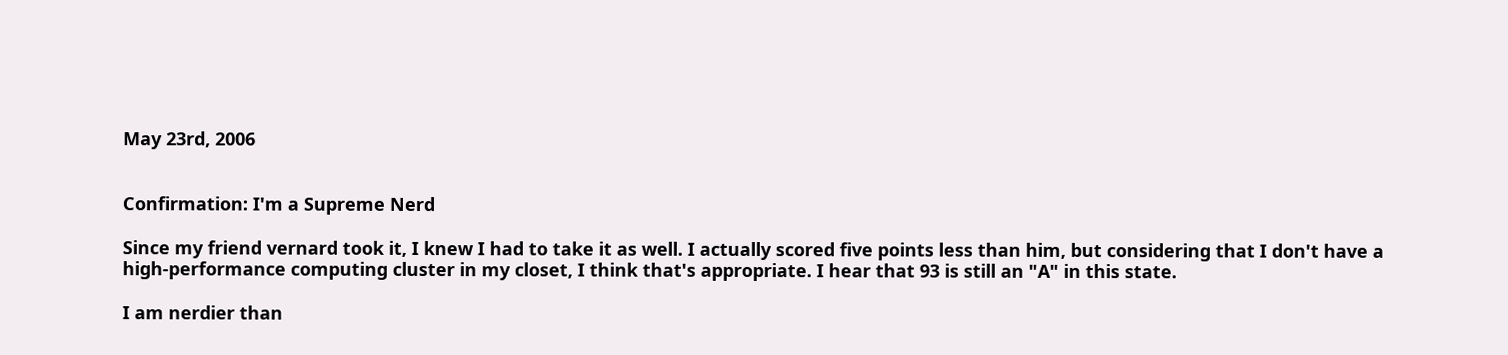May 23rd, 2006


Confirmation: I'm a Supreme Nerd

Since my friend vernard took it, I knew I had to take it as well. I actually scored five points less than him, but considering that I don't have a high-performance computing cluster in my closet, I think that's appropriate. I hear that 93 is still an "A" in this state.

I am nerdier than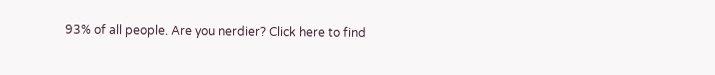93% of all people. Are you nerdier? Click here to find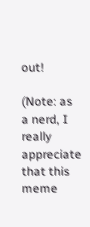out!

(Note: as a nerd, I really appreciate that this meme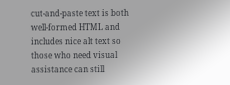cut-and-paste text is both well-formed HTML and includes nice alt text so those who need visual assistance can still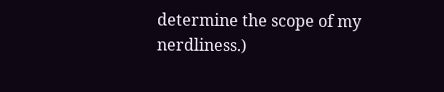determine the scope of my nerdliness.)